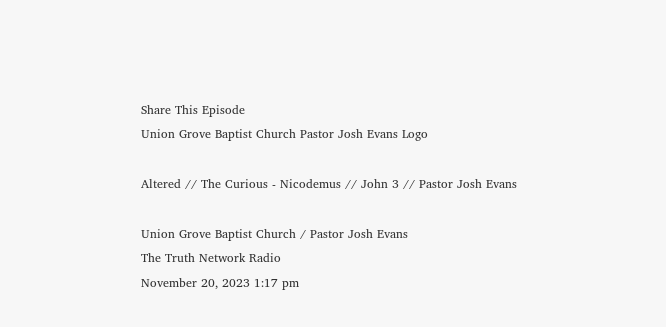Share This Episode
Union Grove Baptist Church Pastor Josh Evans Logo

Altered // The Curious - Nicodemus // John 3 // Pastor Josh Evans

Union Grove Baptist Church / Pastor Josh Evans
The Truth Network Radio
November 20, 2023 1:17 pm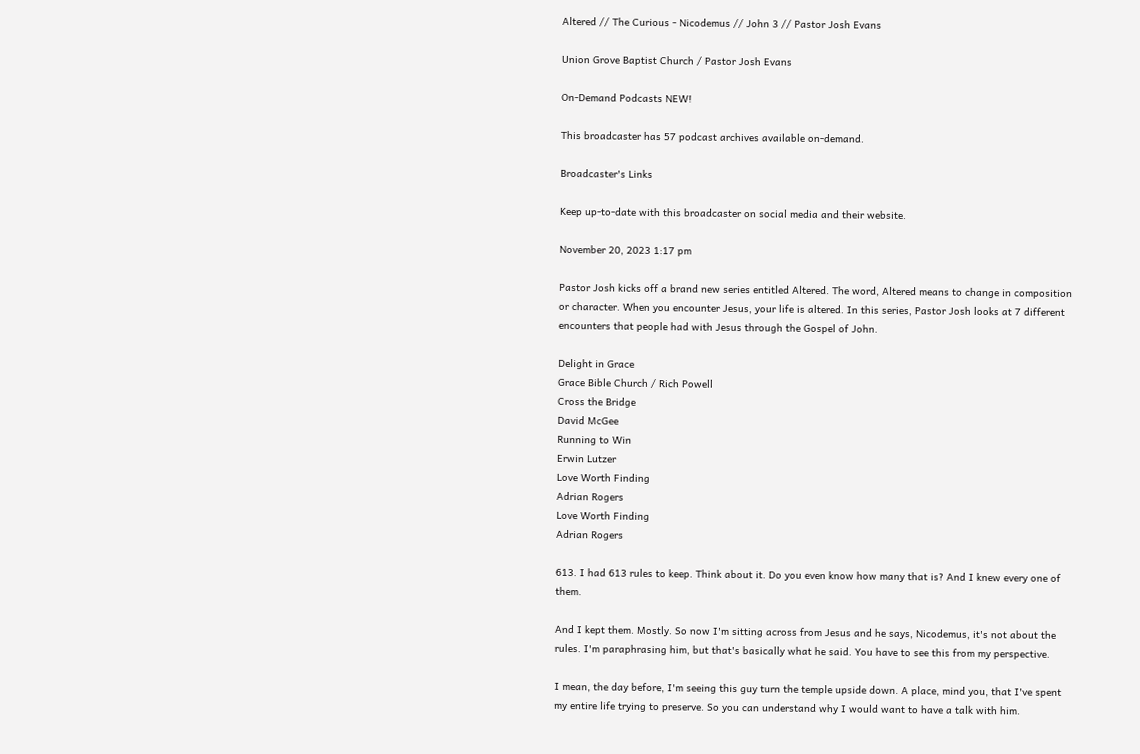Altered // The Curious - Nicodemus // John 3 // Pastor Josh Evans

Union Grove Baptist Church / Pastor Josh Evans

On-Demand Podcasts NEW!

This broadcaster has 57 podcast archives available on-demand.

Broadcaster's Links

Keep up-to-date with this broadcaster on social media and their website.

November 20, 2023 1:17 pm

Pastor Josh kicks off a brand new series entitled Altered. The word, Altered means to change in composition or character. When you encounter Jesus, your life is altered. In this series, Pastor Josh looks at 7 different encounters that people had with Jesus through the Gospel of John.

Delight in Grace
Grace Bible Church / Rich Powell
Cross the Bridge
David McGee
Running to Win
Erwin Lutzer
Love Worth Finding
Adrian Rogers
Love Worth Finding
Adrian Rogers

613. I had 613 rules to keep. Think about it. Do you even know how many that is? And I knew every one of them.

And I kept them. Mostly. So now I'm sitting across from Jesus and he says, Nicodemus, it's not about the rules. I'm paraphrasing him, but that's basically what he said. You have to see this from my perspective.

I mean, the day before, I'm seeing this guy turn the temple upside down. A place, mind you, that I've spent my entire life trying to preserve. So you can understand why I would want to have a talk with him.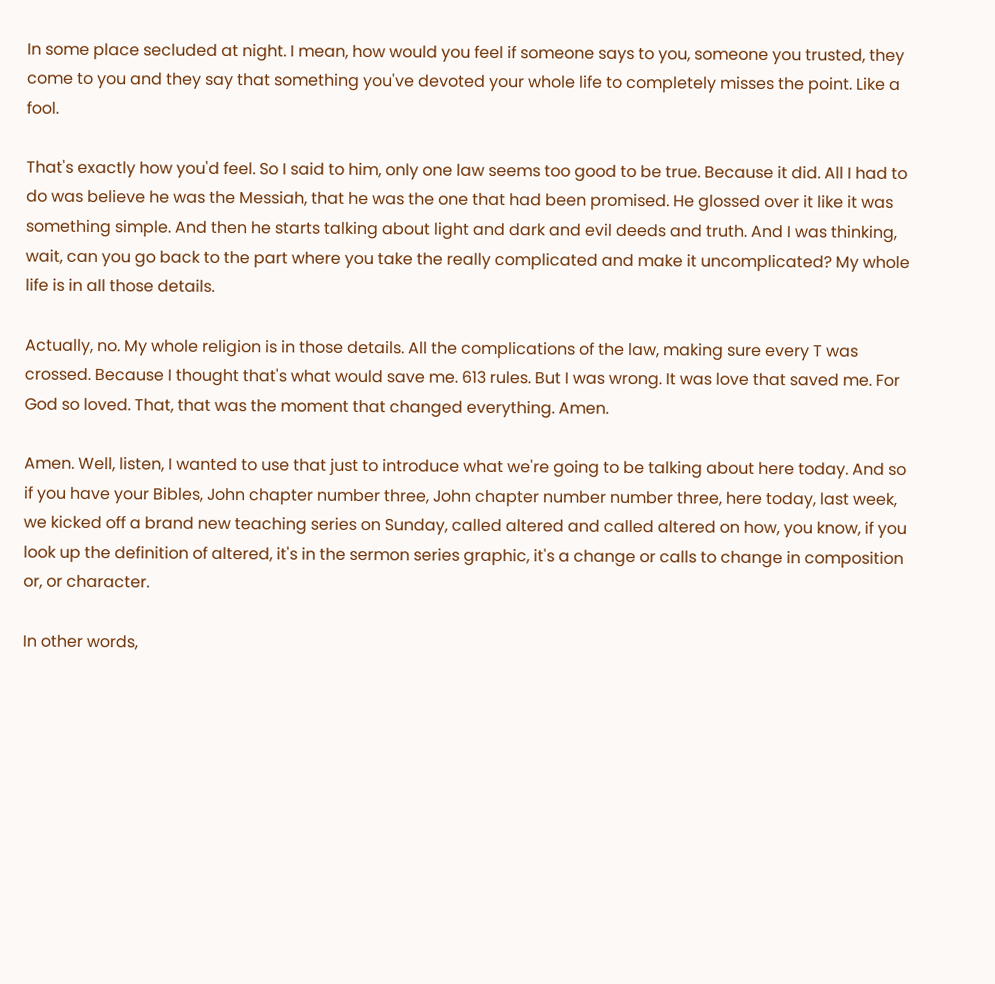In some place secluded at night. I mean, how would you feel if someone says to you, someone you trusted, they come to you and they say that something you've devoted your whole life to completely misses the point. Like a fool.

That's exactly how you'd feel. So I said to him, only one law seems too good to be true. Because it did. All I had to do was believe he was the Messiah, that he was the one that had been promised. He glossed over it like it was something simple. And then he starts talking about light and dark and evil deeds and truth. And I was thinking, wait, can you go back to the part where you take the really complicated and make it uncomplicated? My whole life is in all those details.

Actually, no. My whole religion is in those details. All the complications of the law, making sure every T was crossed. Because I thought that's what would save me. 613 rules. But I was wrong. It was love that saved me. For God so loved. That, that was the moment that changed everything. Amen.

Amen. Well, listen, I wanted to use that just to introduce what we're going to be talking about here today. And so if you have your Bibles, John chapter number three, John chapter number number three, here today, last week, we kicked off a brand new teaching series on Sunday, called altered and called altered on how, you know, if you look up the definition of altered, it's in the sermon series graphic, it's a change or calls to change in composition or, or character.

In other words,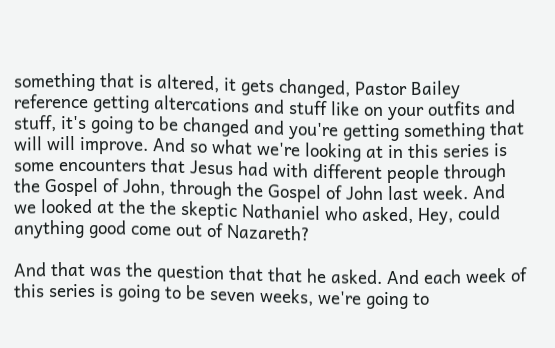something that is altered, it gets changed, Pastor Bailey reference getting altercations and stuff like on your outfits and stuff, it's going to be changed and you're getting something that will will improve. And so what we're looking at in this series is some encounters that Jesus had with different people through the Gospel of John, through the Gospel of John last week. And we looked at the the skeptic Nathaniel who asked, Hey, could anything good come out of Nazareth?

And that was the question that that he asked. And each week of this series is going to be seven weeks, we're going to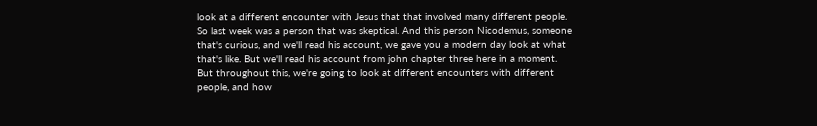look at a different encounter with Jesus that that involved many different people. So last week was a person that was skeptical. And this person Nicodemus, someone that's curious, and we'll read his account, we gave you a modern day look at what that's like. But we'll read his account from john chapter three here in a moment. But throughout this, we're going to look at different encounters with different people, and how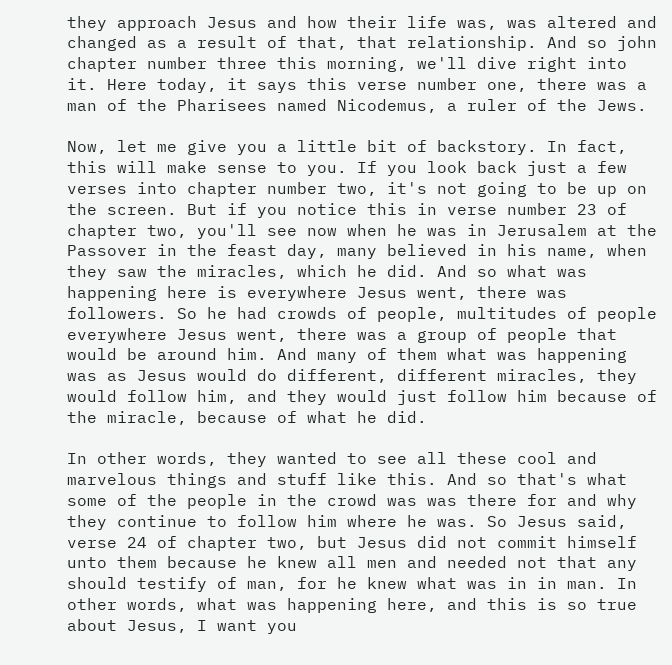they approach Jesus and how their life was, was altered and changed as a result of that, that relationship. And so john chapter number three this morning, we'll dive right into it. Here today, it says this verse number one, there was a man of the Pharisees named Nicodemus, a ruler of the Jews.

Now, let me give you a little bit of backstory. In fact, this will make sense to you. If you look back just a few verses into chapter number two, it's not going to be up on the screen. But if you notice this in verse number 23 of chapter two, you'll see now when he was in Jerusalem at the Passover in the feast day, many believed in his name, when they saw the miracles, which he did. And so what was happening here is everywhere Jesus went, there was followers. So he had crowds of people, multitudes of people everywhere Jesus went, there was a group of people that would be around him. And many of them what was happening was as Jesus would do different, different miracles, they would follow him, and they would just follow him because of the miracle, because of what he did.

In other words, they wanted to see all these cool and marvelous things and stuff like this. And so that's what some of the people in the crowd was was there for and why they continue to follow him where he was. So Jesus said, verse 24 of chapter two, but Jesus did not commit himself unto them because he knew all men and needed not that any should testify of man, for he knew what was in in man. In other words, what was happening here, and this is so true about Jesus, I want you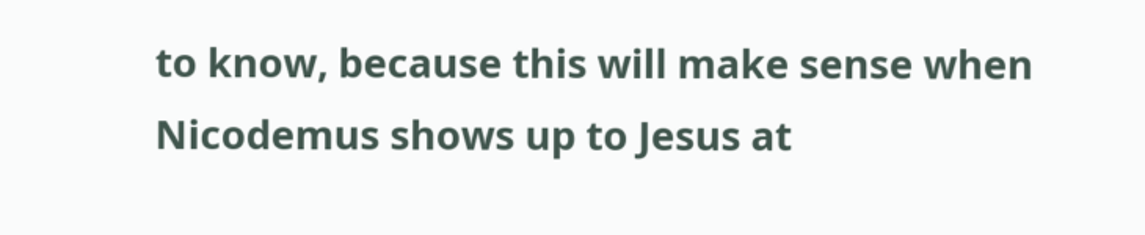to know, because this will make sense when Nicodemus shows up to Jesus at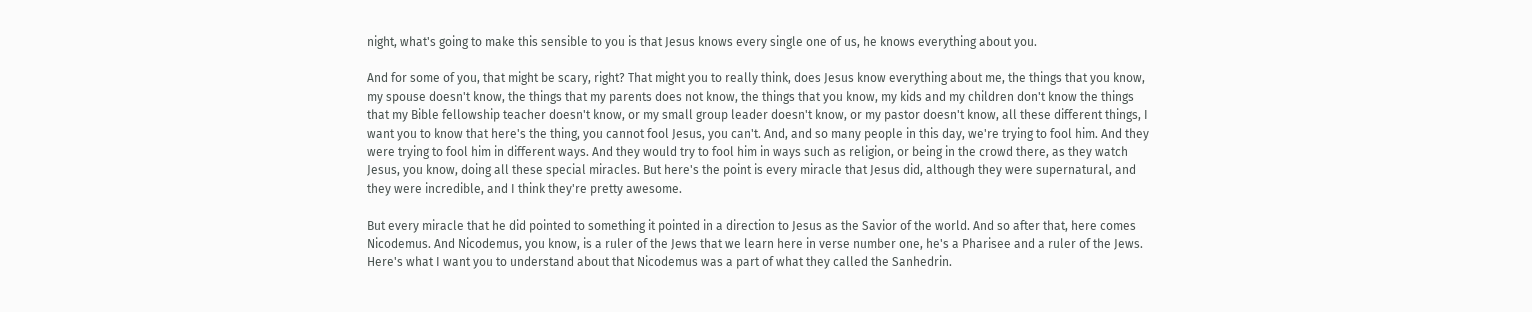night, what's going to make this sensible to you is that Jesus knows every single one of us, he knows everything about you.

And for some of you, that might be scary, right? That might you to really think, does Jesus know everything about me, the things that you know, my spouse doesn't know, the things that my parents does not know, the things that you know, my kids and my children don't know the things that my Bible fellowship teacher doesn't know, or my small group leader doesn't know, or my pastor doesn't know, all these different things, I want you to know that here's the thing, you cannot fool Jesus, you can't. And, and so many people in this day, we're trying to fool him. And they were trying to fool him in different ways. And they would try to fool him in ways such as religion, or being in the crowd there, as they watch Jesus, you know, doing all these special miracles. But here's the point is every miracle that Jesus did, although they were supernatural, and they were incredible, and I think they're pretty awesome.

But every miracle that he did pointed to something it pointed in a direction to Jesus as the Savior of the world. And so after that, here comes Nicodemus. And Nicodemus, you know, is a ruler of the Jews that we learn here in verse number one, he's a Pharisee and a ruler of the Jews. Here's what I want you to understand about that Nicodemus was a part of what they called the Sanhedrin.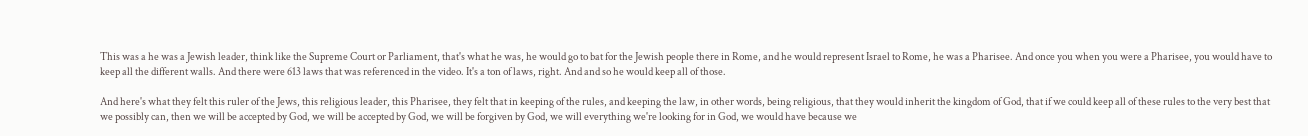This was a he was a Jewish leader, think like the Supreme Court or Parliament, that's what he was, he would go to bat for the Jewish people there in Rome, and he would represent Israel to Rome, he was a Pharisee. And once you when you were a Pharisee, you would have to keep all the different walls. And there were 613 laws that was referenced in the video. It's a ton of laws, right. And and so he would keep all of those.

And here's what they felt this ruler of the Jews, this religious leader, this Pharisee, they felt that in keeping of the rules, and keeping the law, in other words, being religious, that they would inherit the kingdom of God, that if we could keep all of these rules to the very best that we possibly can, then we will be accepted by God, we will be accepted by God, we will be forgiven by God, we will everything we're looking for in God, we would have because we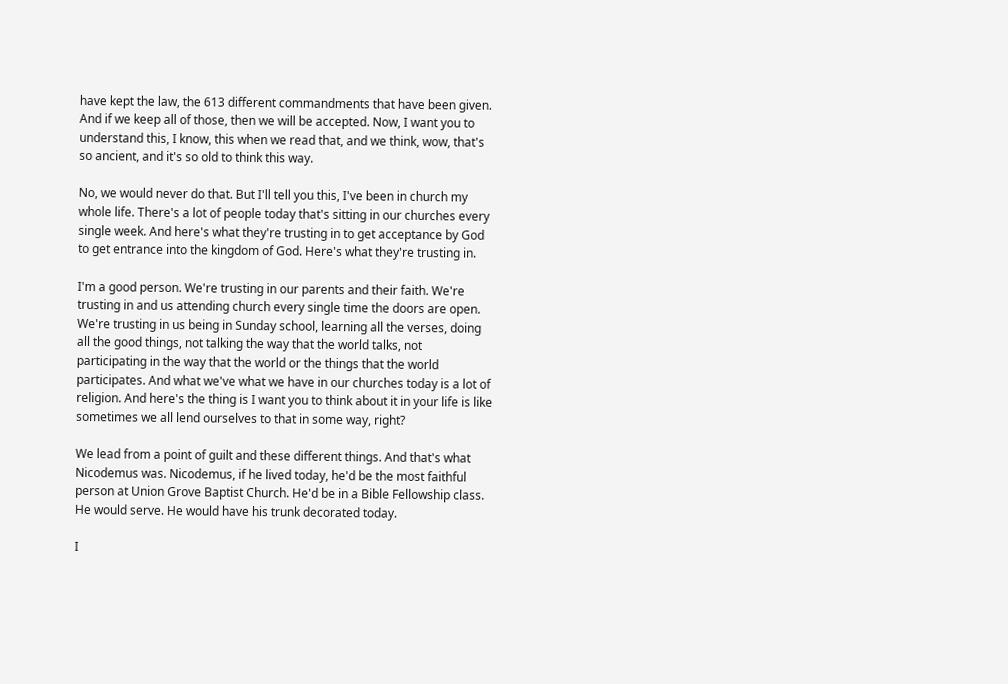have kept the law, the 613 different commandments that have been given. And if we keep all of those, then we will be accepted. Now, I want you to understand this, I know, this when we read that, and we think, wow, that's so ancient, and it's so old to think this way.

No, we would never do that. But I'll tell you this, I've been in church my whole life. There's a lot of people today that's sitting in our churches every single week. And here's what they're trusting in to get acceptance by God to get entrance into the kingdom of God. Here's what they're trusting in.

I'm a good person. We're trusting in our parents and their faith. We're trusting in and us attending church every single time the doors are open. We're trusting in us being in Sunday school, learning all the verses, doing all the good things, not talking the way that the world talks, not participating in the way that the world or the things that the world participates. And what we've what we have in our churches today is a lot of religion. And here's the thing is I want you to think about it in your life is like sometimes we all lend ourselves to that in some way, right?

We lead from a point of guilt and these different things. And that's what Nicodemus was. Nicodemus, if he lived today, he'd be the most faithful person at Union Grove Baptist Church. He'd be in a Bible Fellowship class. He would serve. He would have his trunk decorated today.

I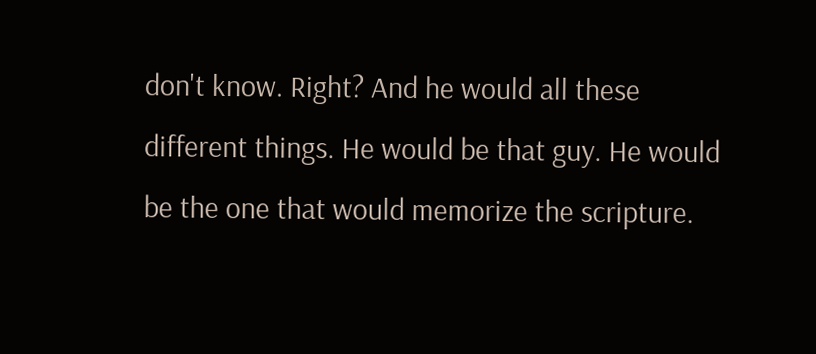don't know. Right? And he would all these different things. He would be that guy. He would be the one that would memorize the scripture.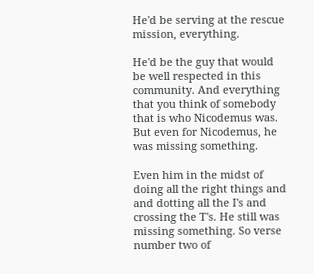He'd be serving at the rescue mission, everything.

He'd be the guy that would be well respected in this community. And everything that you think of somebody that is who Nicodemus was. But even for Nicodemus, he was missing something.

Even him in the midst of doing all the right things and and dotting all the I's and crossing the T's. He still was missing something. So verse number two of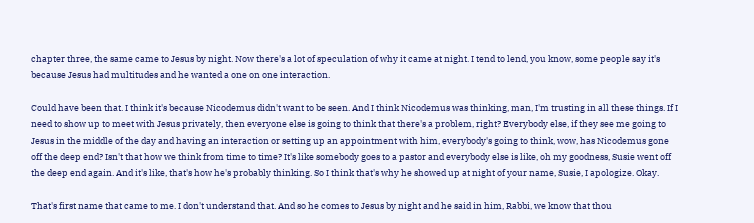chapter three, the same came to Jesus by night. Now there's a lot of speculation of why it came at night. I tend to lend, you know, some people say it's because Jesus had multitudes and he wanted a one on one interaction.

Could have been that. I think it's because Nicodemus didn't want to be seen. And I think Nicodemus was thinking, man, I'm trusting in all these things. If I need to show up to meet with Jesus privately, then everyone else is going to think that there's a problem, right? Everybody else, if they see me going to Jesus in the middle of the day and having an interaction or setting up an appointment with him, everybody's going to think, wow, has Nicodemus gone off the deep end? Isn't that how we think from time to time? It's like somebody goes to a pastor and everybody else is like, oh my goodness, Susie went off the deep end again. And it's like, that's how he's probably thinking. So I think that's why he showed up at night of your name, Susie, I apologize. Okay.

That's first name that came to me. I don't understand that. And so he comes to Jesus by night and he said in him, Rabbi, we know that thou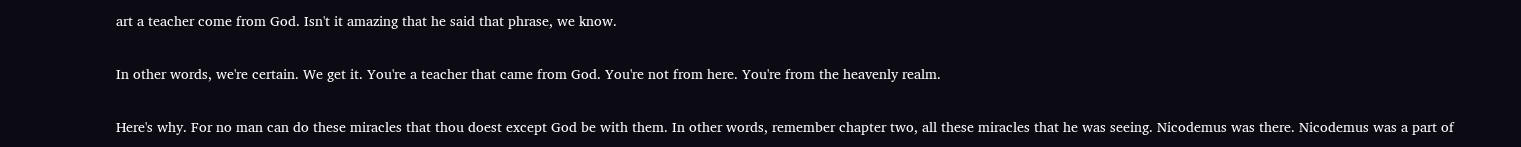art a teacher come from God. Isn't it amazing that he said that phrase, we know.

In other words, we're certain. We get it. You're a teacher that came from God. You're not from here. You're from the heavenly realm.

Here's why. For no man can do these miracles that thou doest except God be with them. In other words, remember chapter two, all these miracles that he was seeing. Nicodemus was there. Nicodemus was a part of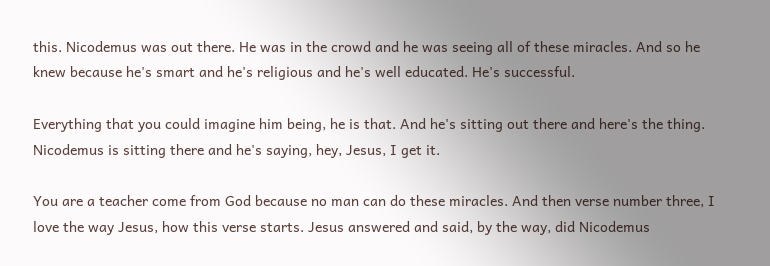this. Nicodemus was out there. He was in the crowd and he was seeing all of these miracles. And so he knew because he's smart and he's religious and he's well educated. He's successful.

Everything that you could imagine him being, he is that. And he's sitting out there and here's the thing. Nicodemus is sitting there and he's saying, hey, Jesus, I get it.

You are a teacher come from God because no man can do these miracles. And then verse number three, I love the way Jesus, how this verse starts. Jesus answered and said, by the way, did Nicodemus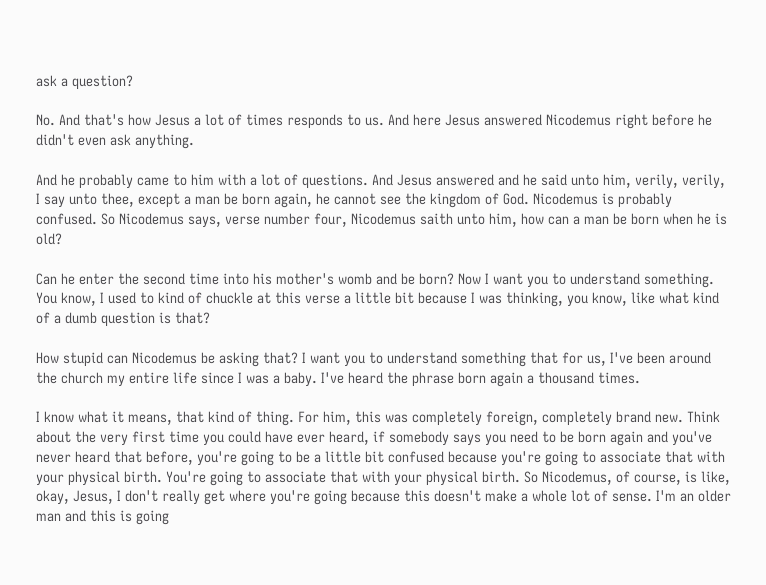ask a question?

No. And that's how Jesus a lot of times responds to us. And here Jesus answered Nicodemus right before he didn't even ask anything.

And he probably came to him with a lot of questions. And Jesus answered and he said unto him, verily, verily, I say unto thee, except a man be born again, he cannot see the kingdom of God. Nicodemus is probably confused. So Nicodemus says, verse number four, Nicodemus saith unto him, how can a man be born when he is old?

Can he enter the second time into his mother's womb and be born? Now I want you to understand something. You know, I used to kind of chuckle at this verse a little bit because I was thinking, you know, like what kind of a dumb question is that?

How stupid can Nicodemus be asking that? I want you to understand something that for us, I've been around the church my entire life since I was a baby. I've heard the phrase born again a thousand times.

I know what it means, that kind of thing. For him, this was completely foreign, completely brand new. Think about the very first time you could have ever heard, if somebody says you need to be born again and you've never heard that before, you're going to be a little bit confused because you're going to associate that with your physical birth. You're going to associate that with your physical birth. So Nicodemus, of course, is like, okay, Jesus, I don't really get where you're going because this doesn't make a whole lot of sense. I'm an older man and this is going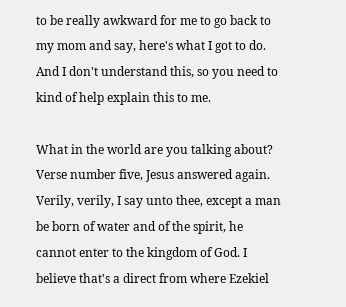to be really awkward for me to go back to my mom and say, here's what I got to do. And I don't understand this, so you need to kind of help explain this to me.

What in the world are you talking about? Verse number five, Jesus answered again. Verily, verily, I say unto thee, except a man be born of water and of the spirit, he cannot enter to the kingdom of God. I believe that's a direct from where Ezekiel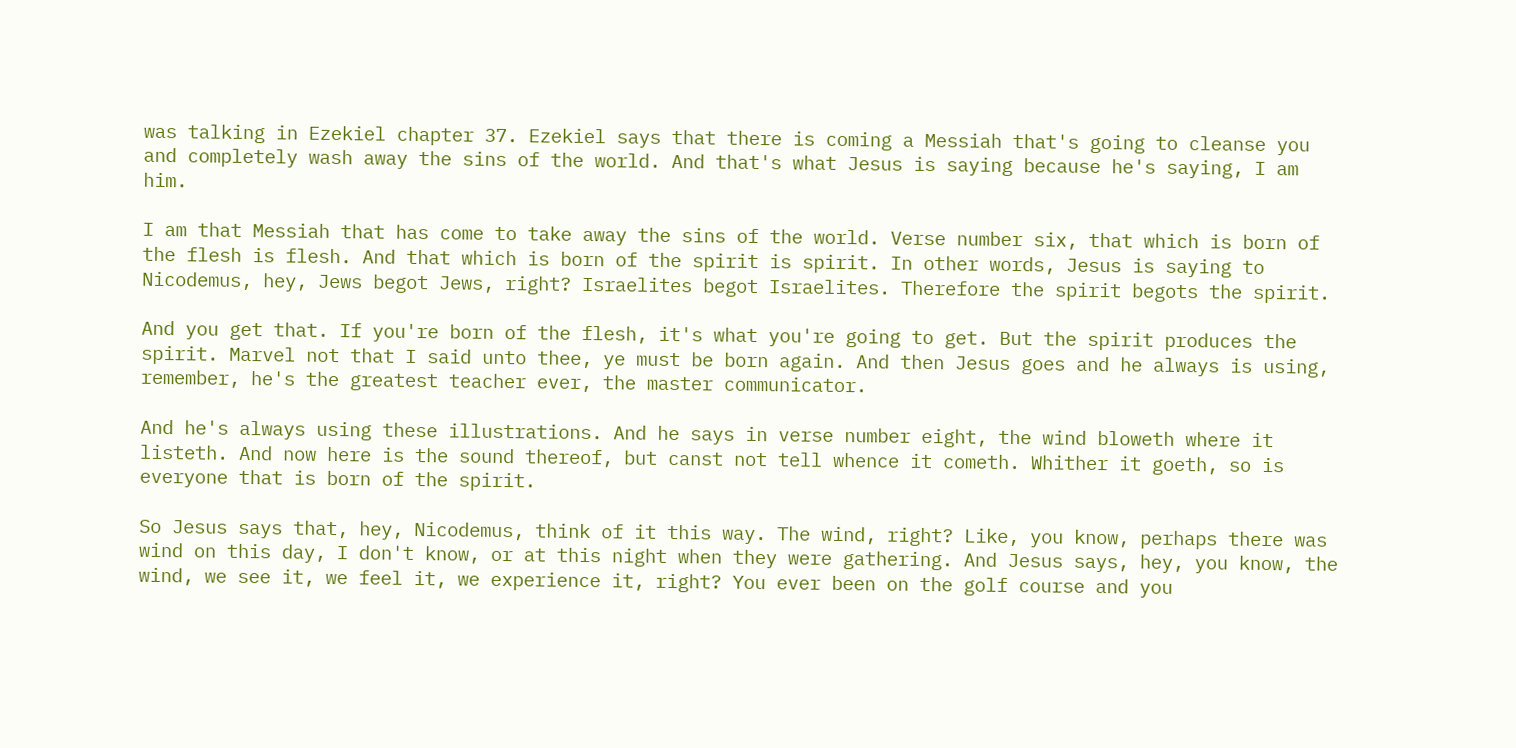was talking in Ezekiel chapter 37. Ezekiel says that there is coming a Messiah that's going to cleanse you and completely wash away the sins of the world. And that's what Jesus is saying because he's saying, I am him.

I am that Messiah that has come to take away the sins of the world. Verse number six, that which is born of the flesh is flesh. And that which is born of the spirit is spirit. In other words, Jesus is saying to Nicodemus, hey, Jews begot Jews, right? Israelites begot Israelites. Therefore the spirit begots the spirit.

And you get that. If you're born of the flesh, it's what you're going to get. But the spirit produces the spirit. Marvel not that I said unto thee, ye must be born again. And then Jesus goes and he always is using, remember, he's the greatest teacher ever, the master communicator.

And he's always using these illustrations. And he says in verse number eight, the wind bloweth where it listeth. And now here is the sound thereof, but canst not tell whence it cometh. Whither it goeth, so is everyone that is born of the spirit.

So Jesus says that, hey, Nicodemus, think of it this way. The wind, right? Like, you know, perhaps there was wind on this day, I don't know, or at this night when they were gathering. And Jesus says, hey, you know, the wind, we see it, we feel it, we experience it, right? You ever been on the golf course and you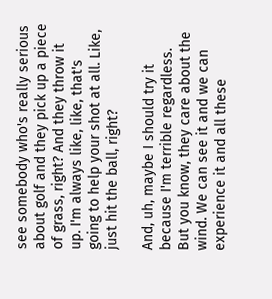see somebody who's really serious about golf and they pick up a piece of grass, right? And they throw it up. I'm always like, like, that's going to help your shot at all. Like, just hit the ball, right?

And, uh, maybe I should try it because I'm terrible regardless. But you know, they care about the wind. We can see it and we can experience it and all these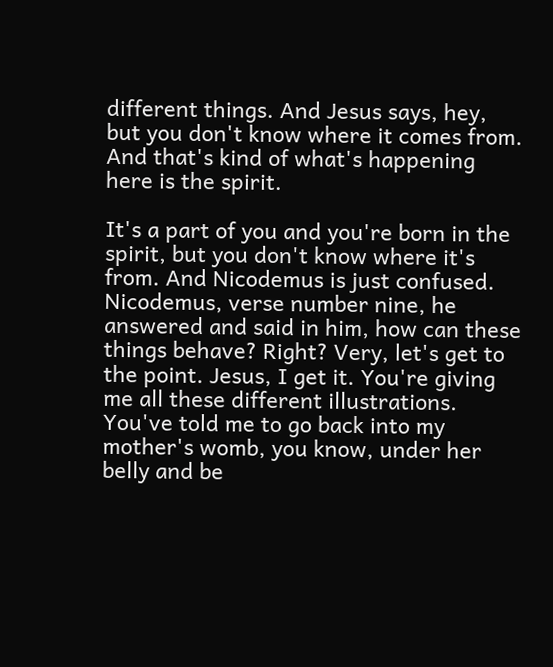different things. And Jesus says, hey, but you don't know where it comes from. And that's kind of what's happening here is the spirit.

It's a part of you and you're born in the spirit, but you don't know where it's from. And Nicodemus is just confused. Nicodemus, verse number nine, he answered and said in him, how can these things behave? Right? Very, let's get to the point. Jesus, I get it. You're giving me all these different illustrations. You've told me to go back into my mother's womb, you know, under her belly and be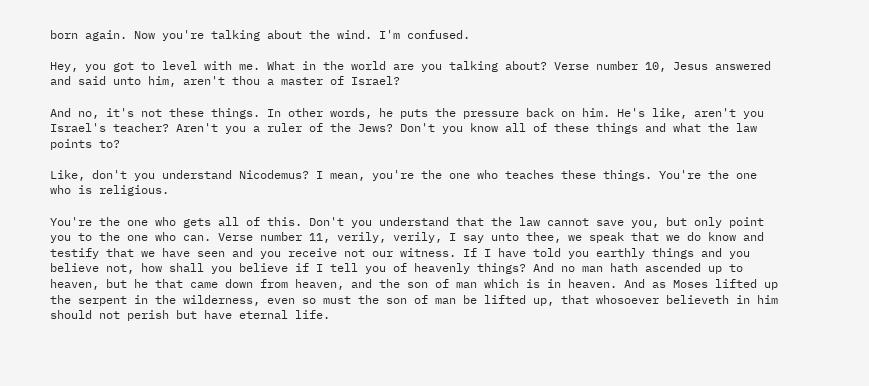born again. Now you're talking about the wind. I'm confused.

Hey, you got to level with me. What in the world are you talking about? Verse number 10, Jesus answered and said unto him, aren't thou a master of Israel?

And no, it's not these things. In other words, he puts the pressure back on him. He's like, aren't you Israel's teacher? Aren't you a ruler of the Jews? Don't you know all of these things and what the law points to?

Like, don't you understand Nicodemus? I mean, you're the one who teaches these things. You're the one who is religious.

You're the one who gets all of this. Don't you understand that the law cannot save you, but only point you to the one who can. Verse number 11, verily, verily, I say unto thee, we speak that we do know and testify that we have seen and you receive not our witness. If I have told you earthly things and you believe not, how shall you believe if I tell you of heavenly things? And no man hath ascended up to heaven, but he that came down from heaven, and the son of man which is in heaven. And as Moses lifted up the serpent in the wilderness, even so must the son of man be lifted up, that whosoever believeth in him should not perish but have eternal life.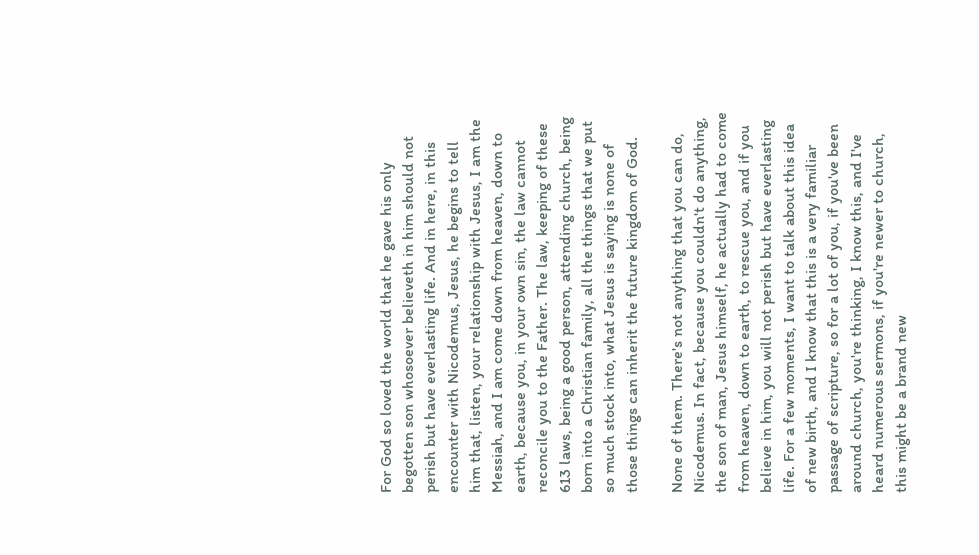For God so loved the world that he gave his only begotten son whosoever believeth in him should not perish but have everlasting life. And in here, in this encounter with Nicodemus, Jesus, he begins to tell him that, listen, your relationship with Jesus, I am the Messiah, and I am come down from heaven, down to earth, because you, in your own sin, the law cannot reconcile you to the Father. The law, keeping of these 613 laws, being a good person, attending church, being born into a Christian family, all the things that we put so much stock into, what Jesus is saying is none of those things can inherit the future kingdom of God.

None of them. There's not anything that you can do, Nicodemus. In fact, because you couldn't do anything, the son of man, Jesus himself, he actually had to come from heaven, down to earth, to rescue you, and if you believe in him, you will not perish but have everlasting life. For a few moments, I want to talk about this idea of new birth, and I know that this is a very familiar passage of scripture, so for a lot of you, if you've been around church, you're thinking, I know this, and I've heard numerous sermons, if you're newer to church, this might be a brand new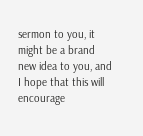sermon to you, it might be a brand new idea to you, and I hope that this will encourage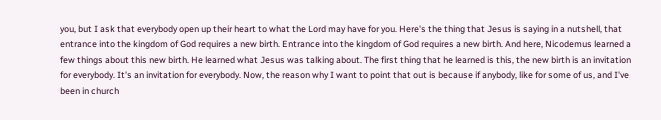you, but I ask that everybody open up their heart to what the Lord may have for you. Here's the thing that Jesus is saying in a nutshell, that entrance into the kingdom of God requires a new birth. Entrance into the kingdom of God requires a new birth. And here, Nicodemus learned a few things about this new birth. He learned what Jesus was talking about. The first thing that he learned is this, the new birth is an invitation for everybody. It's an invitation for everybody. Now, the reason why I want to point that out is because if anybody, like for some of us, and I've been in church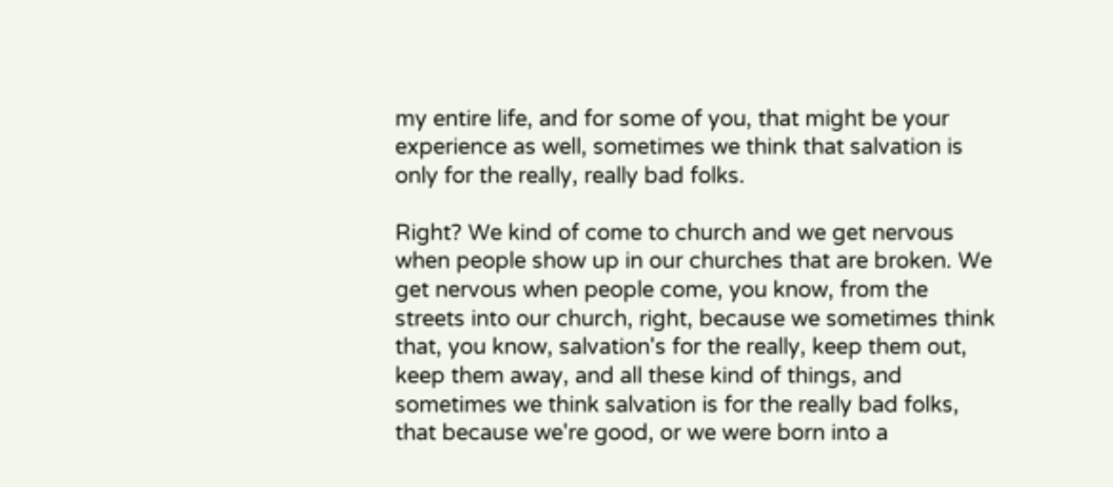my entire life, and for some of you, that might be your experience as well, sometimes we think that salvation is only for the really, really bad folks.

Right? We kind of come to church and we get nervous when people show up in our churches that are broken. We get nervous when people come, you know, from the streets into our church, right, because we sometimes think that, you know, salvation's for the really, keep them out, keep them away, and all these kind of things, and sometimes we think salvation is for the really bad folks, that because we're good, or we were born into a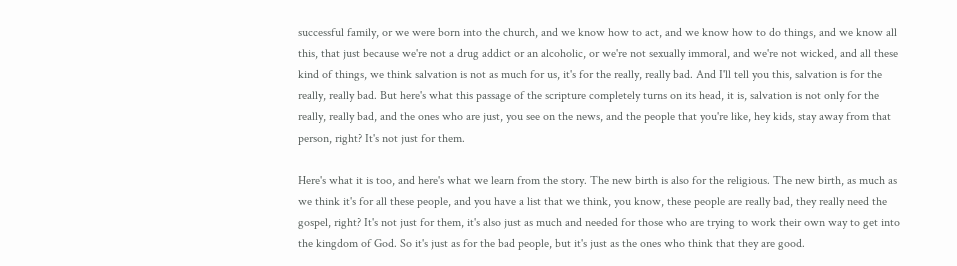successful family, or we were born into the church, and we know how to act, and we know how to do things, and we know all this, that just because we're not a drug addict or an alcoholic, or we're not sexually immoral, and we're not wicked, and all these kind of things, we think salvation is not as much for us, it's for the really, really bad. And I'll tell you this, salvation is for the really, really bad. But here's what this passage of the scripture completely turns on its head, it is, salvation is not only for the really, really bad, and the ones who are just, you see on the news, and the people that you're like, hey kids, stay away from that person, right? It's not just for them.

Here's what it is too, and here's what we learn from the story. The new birth is also for the religious. The new birth, as much as we think it's for all these people, and you have a list that we think, you know, these people are really bad, they really need the gospel, right? It's not just for them, it's also just as much and needed for those who are trying to work their own way to get into the kingdom of God. So it's just as for the bad people, but it's just as the ones who think that they are good.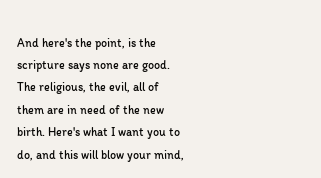And here's the point, is the scripture says none are good. The religious, the evil, all of them are in need of the new birth. Here's what I want you to do, and this will blow your mind,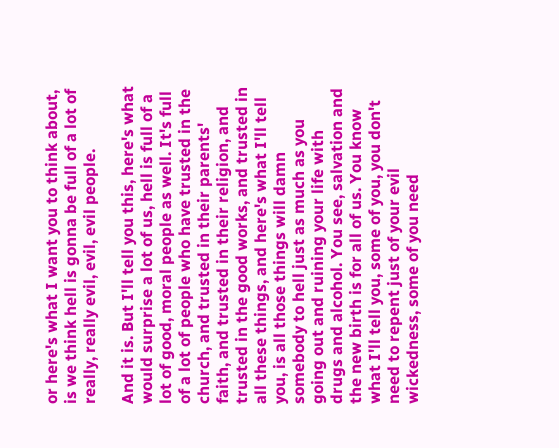or here's what I want you to think about, is we think hell is gonna be full of a lot of really, really evil, evil, evil people.

And it is. But I'll tell you this, here's what would surprise a lot of us, hell is full of a lot of good, moral people as well. It's full of a lot of people who have trusted in the church, and trusted in their parents' faith, and trusted in their religion, and trusted in the good works, and trusted in all these things, and here's what I'll tell you, is all those things will damn somebody to hell just as much as you going out and ruining your life with drugs and alcohol. You see, salvation and the new birth is for all of us. You know what I'll tell you, some of you, you don't need to repent just of your evil wickedness, some of you need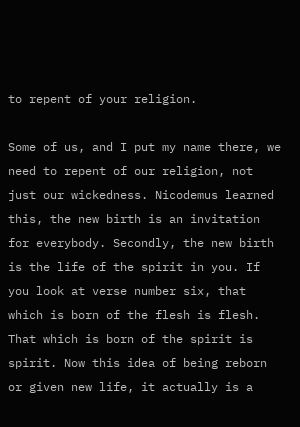to repent of your religion.

Some of us, and I put my name there, we need to repent of our religion, not just our wickedness. Nicodemus learned this, the new birth is an invitation for everybody. Secondly, the new birth is the life of the spirit in you. If you look at verse number six, that which is born of the flesh is flesh. That which is born of the spirit is spirit. Now this idea of being reborn or given new life, it actually is a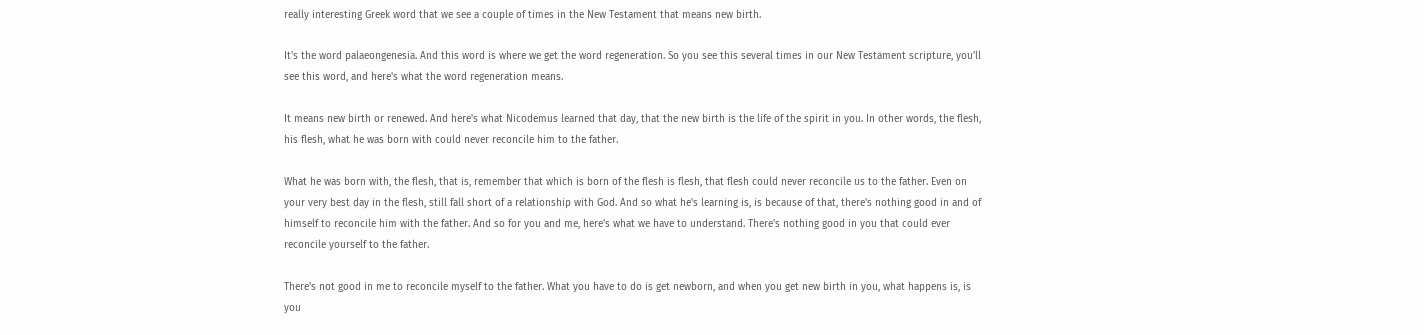really interesting Greek word that we see a couple of times in the New Testament that means new birth.

It's the word palaeongenesia. And this word is where we get the word regeneration. So you see this several times in our New Testament scripture, you'll see this word, and here's what the word regeneration means.

It means new birth or renewed. And here's what Nicodemus learned that day, that the new birth is the life of the spirit in you. In other words, the flesh, his flesh, what he was born with could never reconcile him to the father.

What he was born with, the flesh, that is, remember that which is born of the flesh is flesh, that flesh could never reconcile us to the father. Even on your very best day in the flesh, still fall short of a relationship with God. And so what he's learning is, is because of that, there's nothing good in and of himself to reconcile him with the father. And so for you and me, here's what we have to understand. There's nothing good in you that could ever reconcile yourself to the father.

There's not good in me to reconcile myself to the father. What you have to do is get newborn, and when you get new birth in you, what happens is, is you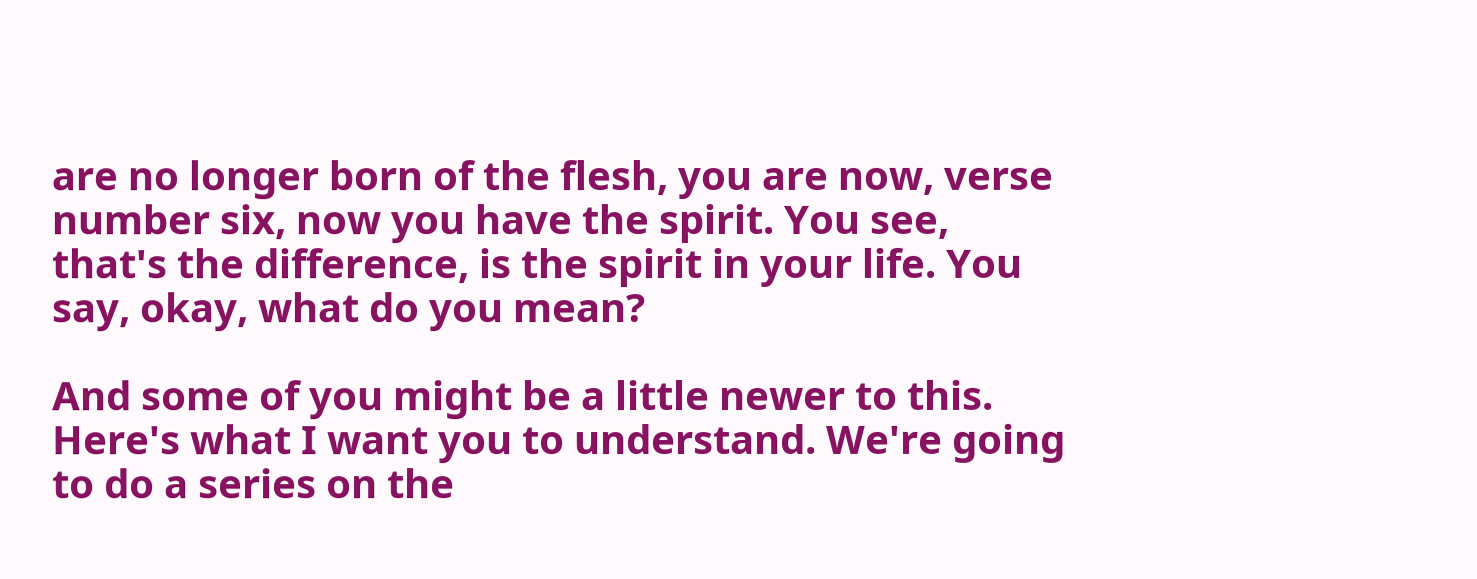are no longer born of the flesh, you are now, verse number six, now you have the spirit. You see, that's the difference, is the spirit in your life. You say, okay, what do you mean?

And some of you might be a little newer to this. Here's what I want you to understand. We're going to do a series on the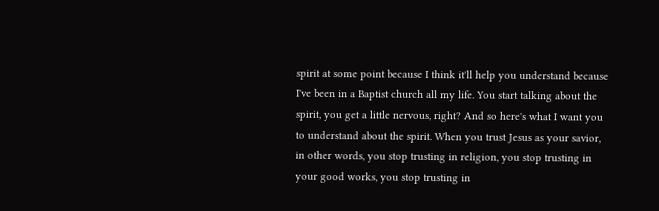spirit at some point because I think it'll help you understand because I've been in a Baptist church all my life. You start talking about the spirit, you get a little nervous, right? And so here's what I want you to understand about the spirit. When you trust Jesus as your savior, in other words, you stop trusting in religion, you stop trusting in your good works, you stop trusting in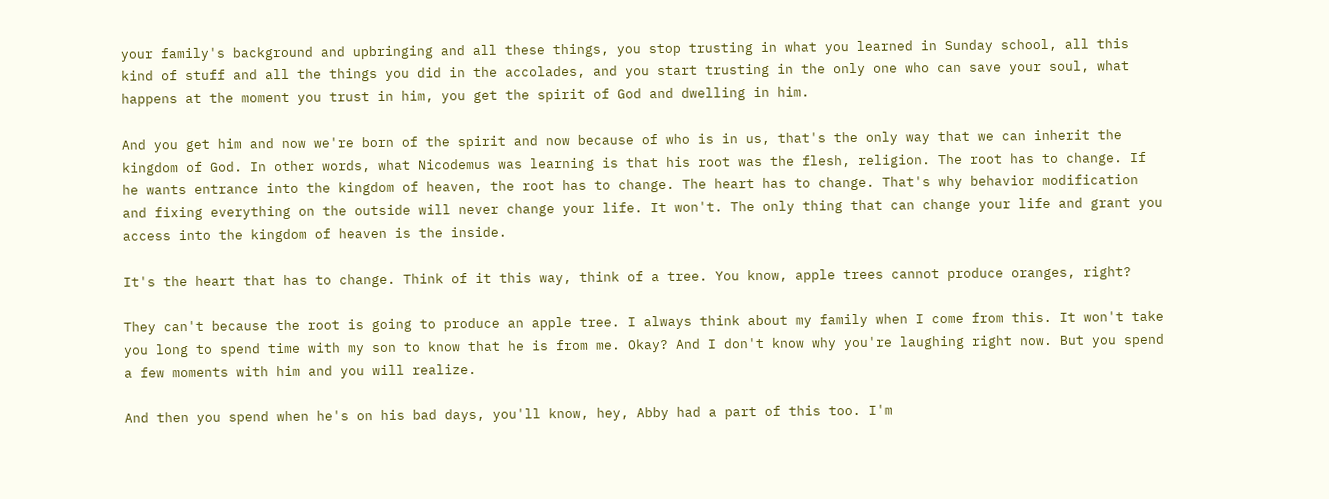your family's background and upbringing and all these things, you stop trusting in what you learned in Sunday school, all this kind of stuff and all the things you did in the accolades, and you start trusting in the only one who can save your soul, what happens at the moment you trust in him, you get the spirit of God and dwelling in him.

And you get him and now we're born of the spirit and now because of who is in us, that's the only way that we can inherit the kingdom of God. In other words, what Nicodemus was learning is that his root was the flesh, religion. The root has to change. If he wants entrance into the kingdom of heaven, the root has to change. The heart has to change. That's why behavior modification and fixing everything on the outside will never change your life. It won't. The only thing that can change your life and grant you access into the kingdom of heaven is the inside.

It's the heart that has to change. Think of it this way, think of a tree. You know, apple trees cannot produce oranges, right?

They can't because the root is going to produce an apple tree. I always think about my family when I come from this. It won't take you long to spend time with my son to know that he is from me. Okay? And I don't know why you're laughing right now. But you spend a few moments with him and you will realize.

And then you spend when he's on his bad days, you'll know, hey, Abby had a part of this too. I'm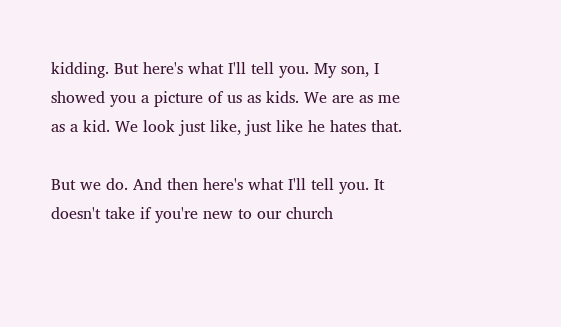kidding. But here's what I'll tell you. My son, I showed you a picture of us as kids. We are as me as a kid. We look just like, just like he hates that.

But we do. And then here's what I'll tell you. It doesn't take if you're new to our church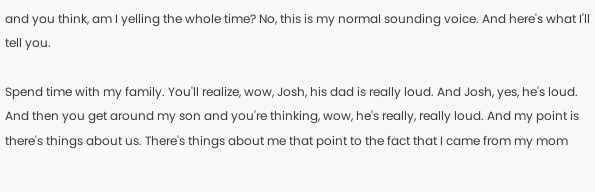and you think, am I yelling the whole time? No, this is my normal sounding voice. And here's what I'll tell you.

Spend time with my family. You'll realize, wow, Josh, his dad is really loud. And Josh, yes, he's loud. And then you get around my son and you're thinking, wow, he's really, really loud. And my point is there's things about us. There's things about me that point to the fact that I came from my mom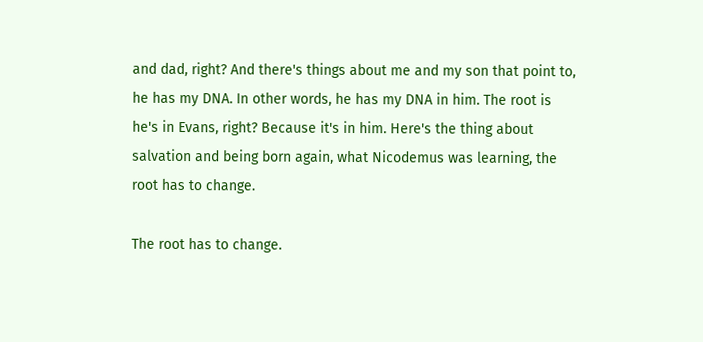and dad, right? And there's things about me and my son that point to, he has my DNA. In other words, he has my DNA in him. The root is he's in Evans, right? Because it's in him. Here's the thing about salvation and being born again, what Nicodemus was learning, the root has to change.

The root has to change.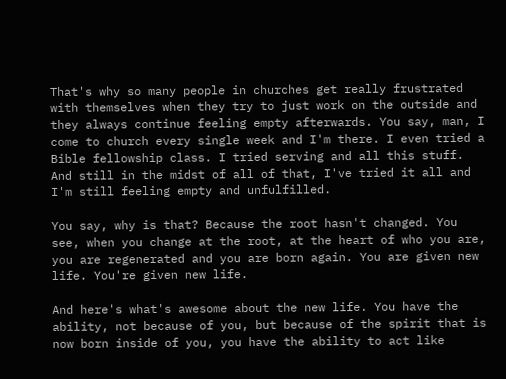That's why so many people in churches get really frustrated with themselves when they try to just work on the outside and they always continue feeling empty afterwards. You say, man, I come to church every single week and I'm there. I even tried a Bible fellowship class. I tried serving and all this stuff. And still in the midst of all of that, I've tried it all and I'm still feeling empty and unfulfilled.

You say, why is that? Because the root hasn't changed. You see, when you change at the root, at the heart of who you are, you are regenerated and you are born again. You are given new life. You're given new life.

And here's what's awesome about the new life. You have the ability, not because of you, but because of the spirit that is now born inside of you, you have the ability to act like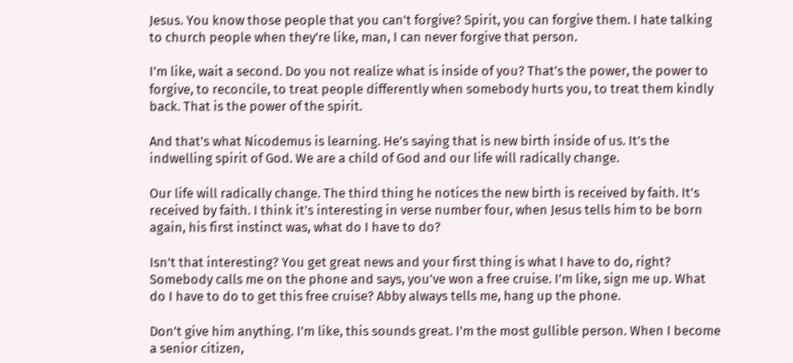Jesus. You know those people that you can't forgive? Spirit, you can forgive them. I hate talking to church people when they're like, man, I can never forgive that person.

I'm like, wait a second. Do you not realize what is inside of you? That's the power, the power to forgive, to reconcile, to treat people differently when somebody hurts you, to treat them kindly back. That is the power of the spirit.

And that's what Nicodemus is learning. He's saying that is new birth inside of us. It's the indwelling spirit of God. We are a child of God and our life will radically change.

Our life will radically change. The third thing he notices the new birth is received by faith. It's received by faith. I think it's interesting in verse number four, when Jesus tells him to be born again, his first instinct was, what do I have to do?

Isn't that interesting? You get great news and your first thing is what I have to do, right? Somebody calls me on the phone and says, you've won a free cruise. I'm like, sign me up. What do I have to do to get this free cruise? Abby always tells me, hang up the phone.

Don't give him anything. I'm like, this sounds great. I'm the most gullible person. When I become a senior citizen,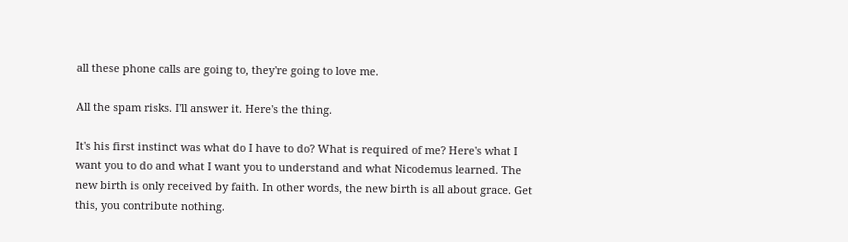all these phone calls are going to, they're going to love me.

All the spam risks. I'll answer it. Here's the thing.

It's his first instinct was what do I have to do? What is required of me? Here's what I want you to do and what I want you to understand and what Nicodemus learned. The new birth is only received by faith. In other words, the new birth is all about grace. Get this, you contribute nothing.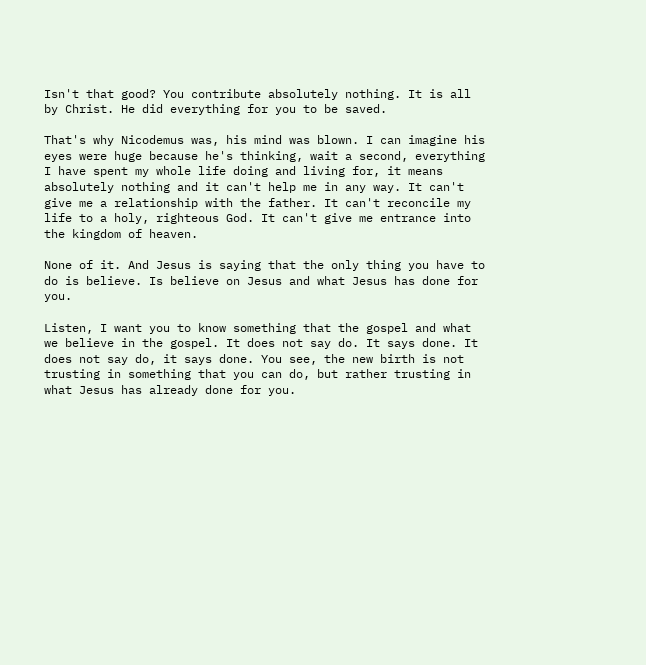Isn't that good? You contribute absolutely nothing. It is all by Christ. He did everything for you to be saved.

That's why Nicodemus was, his mind was blown. I can imagine his eyes were huge because he's thinking, wait a second, everything I have spent my whole life doing and living for, it means absolutely nothing and it can't help me in any way. It can't give me a relationship with the father. It can't reconcile my life to a holy, righteous God. It can't give me entrance into the kingdom of heaven.

None of it. And Jesus is saying that the only thing you have to do is believe. Is believe on Jesus and what Jesus has done for you.

Listen, I want you to know something that the gospel and what we believe in the gospel. It does not say do. It says done. It does not say do, it says done. You see, the new birth is not trusting in something that you can do, but rather trusting in what Jesus has already done for you.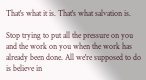That's what it is. That's what salvation is.

Stop trying to put all the pressure on you and the work on you when the work has already been done. All we're supposed to do is believe in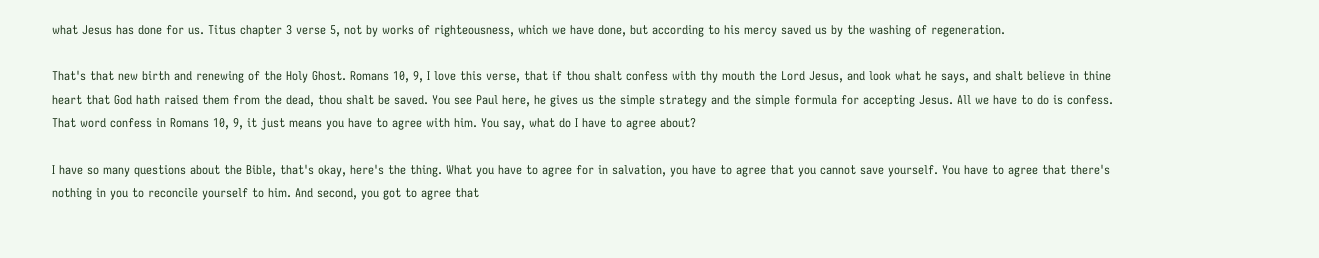what Jesus has done for us. Titus chapter 3 verse 5, not by works of righteousness, which we have done, but according to his mercy saved us by the washing of regeneration.

That's that new birth and renewing of the Holy Ghost. Romans 10, 9, I love this verse, that if thou shalt confess with thy mouth the Lord Jesus, and look what he says, and shalt believe in thine heart that God hath raised them from the dead, thou shalt be saved. You see Paul here, he gives us the simple strategy and the simple formula for accepting Jesus. All we have to do is confess. That word confess in Romans 10, 9, it just means you have to agree with him. You say, what do I have to agree about?

I have so many questions about the Bible, that's okay, here's the thing. What you have to agree for in salvation, you have to agree that you cannot save yourself. You have to agree that there's nothing in you to reconcile yourself to him. And second, you got to agree that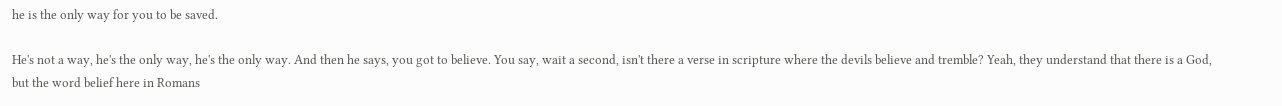he is the only way for you to be saved.

He's not a way, he's the only way, he's the only way. And then he says, you got to believe. You say, wait a second, isn't there a verse in scripture where the devils believe and tremble? Yeah, they understand that there is a God, but the word belief here in Romans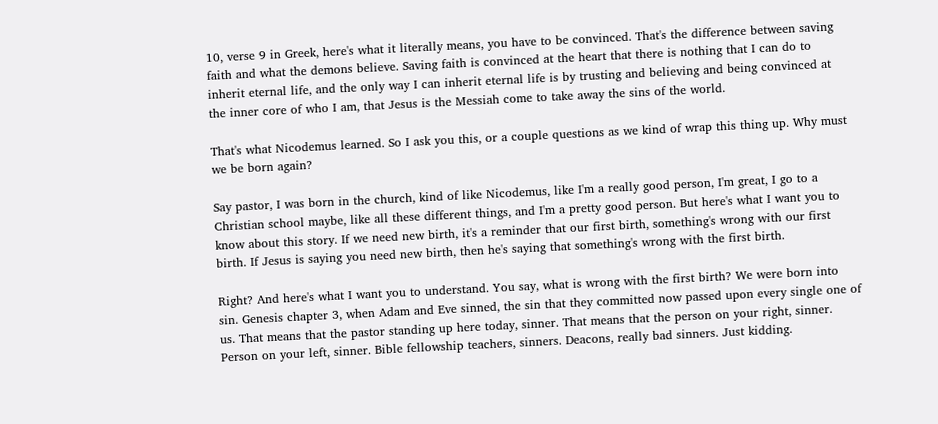10, verse 9 in Greek, here's what it literally means, you have to be convinced. That's the difference between saving faith and what the demons believe. Saving faith is convinced at the heart that there is nothing that I can do to inherit eternal life, and the only way I can inherit eternal life is by trusting and believing and being convinced at the inner core of who I am, that Jesus is the Messiah come to take away the sins of the world.

That's what Nicodemus learned. So I ask you this, or a couple questions as we kind of wrap this thing up. Why must we be born again?

Say pastor, I was born in the church, kind of like Nicodemus, like I'm a really good person, I'm great, I go to a Christian school maybe, like all these different things, and I'm a pretty good person. But here's what I want you to know about this story. If we need new birth, it's a reminder that our first birth, something's wrong with our first birth. If Jesus is saying you need new birth, then he's saying that something's wrong with the first birth.

Right? And here's what I want you to understand. You say, what is wrong with the first birth? We were born into sin. Genesis chapter 3, when Adam and Eve sinned, the sin that they committed now passed upon every single one of us. That means that the pastor standing up here today, sinner. That means that the person on your right, sinner. Person on your left, sinner. Bible fellowship teachers, sinners. Deacons, really bad sinners. Just kidding.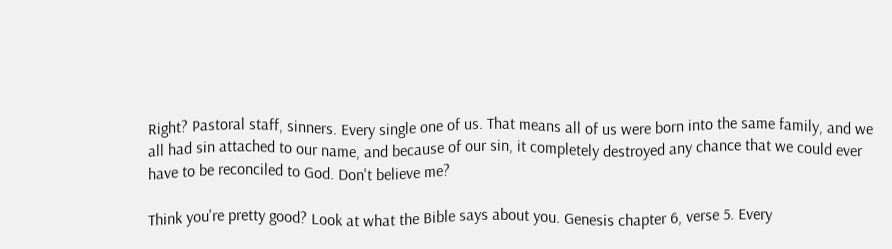Right? Pastoral staff, sinners. Every single one of us. That means all of us were born into the same family, and we all had sin attached to our name, and because of our sin, it completely destroyed any chance that we could ever have to be reconciled to God. Don't believe me?

Think you're pretty good? Look at what the Bible says about you. Genesis chapter 6, verse 5. Every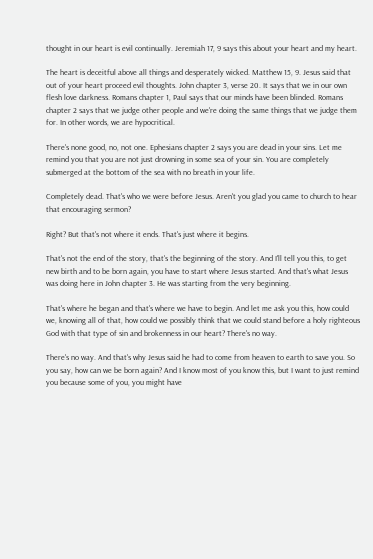thought in our heart is evil continually. Jeremiah 17, 9 says this about your heart and my heart.

The heart is deceitful above all things and desperately wicked. Matthew 15, 9. Jesus said that out of your heart proceed evil thoughts. John chapter 3, verse 20. It says that we in our own flesh love darkness. Romans chapter 1, Paul says that our minds have been blinded. Romans chapter 2 says that we judge other people and we're doing the same things that we judge them for. In other words, we are hypocritical.

There's none good, no, not one. Ephesians chapter 2 says you are dead in your sins. Let me remind you that you are not just drowning in some sea of your sin. You are completely submerged at the bottom of the sea with no breath in your life.

Completely dead. That's who we were before Jesus. Aren't you glad you came to church to hear that encouraging sermon?

Right? But that's not where it ends. That's just where it begins.

That's not the end of the story, that's the beginning of the story. And I'll tell you this, to get new birth and to be born again, you have to start where Jesus started. And that's what Jesus was doing here in John chapter 3. He was starting from the very beginning.

That's where he began and that's where we have to begin. And let me ask you this, how could we, knowing all of that, how could we possibly think that we could stand before a holy righteous God with that type of sin and brokenness in our heart? There's no way.

There's no way. And that's why Jesus said he had to come from heaven to earth to save you. So you say, how can we be born again? And I know most of you know this, but I want to just remind you because some of you, you might have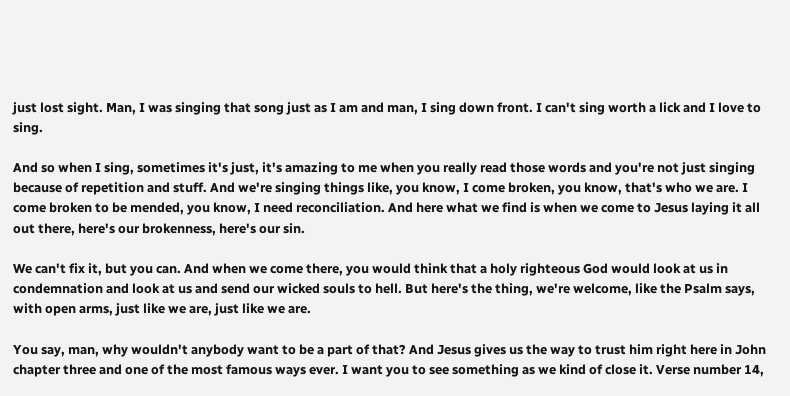just lost sight. Man, I was singing that song just as I am and man, I sing down front. I can't sing worth a lick and I love to sing.

And so when I sing, sometimes it's just, it's amazing to me when you really read those words and you're not just singing because of repetition and stuff. And we're singing things like, you know, I come broken, you know, that's who we are. I come broken to be mended, you know, I need reconciliation. And here what we find is when we come to Jesus laying it all out there, here's our brokenness, here's our sin.

We can't fix it, but you can. And when we come there, you would think that a holy righteous God would look at us in condemnation and look at us and send our wicked souls to hell. But here's the thing, we're welcome, like the Psalm says, with open arms, just like we are, just like we are.

You say, man, why wouldn't anybody want to be a part of that? And Jesus gives us the way to trust him right here in John chapter three and one of the most famous ways ever. I want you to see something as we kind of close it. Verse number 14,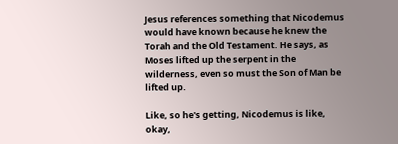Jesus references something that Nicodemus would have known because he knew the Torah and the Old Testament. He says, as Moses lifted up the serpent in the wilderness, even so must the Son of Man be lifted up.

Like, so he's getting, Nicodemus is like, okay,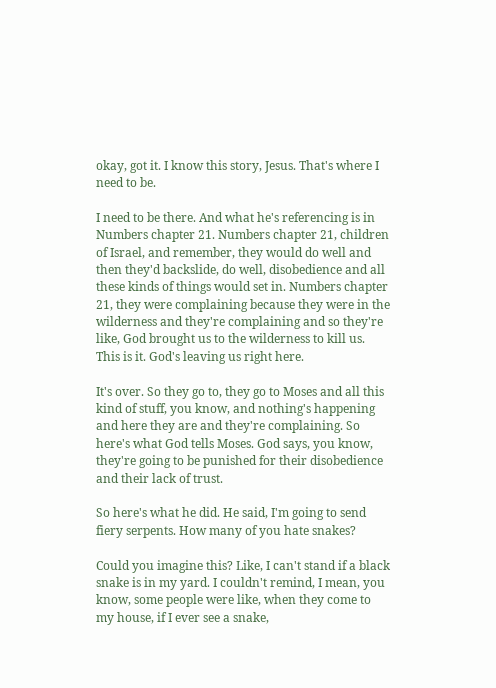okay, got it. I know this story, Jesus. That's where I need to be.

I need to be there. And what he's referencing is in Numbers chapter 21. Numbers chapter 21, children of Israel, and remember, they would do well and then they'd backslide, do well, disobedience and all these kinds of things would set in. Numbers chapter 21, they were complaining because they were in the wilderness and they're complaining and so they're like, God brought us to the wilderness to kill us. This is it. God's leaving us right here.

It's over. So they go to, they go to Moses and all this kind of stuff, you know, and nothing's happening and here they are and they're complaining. So here's what God tells Moses. God says, you know, they're going to be punished for their disobedience and their lack of trust.

So here's what he did. He said, I'm going to send fiery serpents. How many of you hate snakes?

Could you imagine this? Like, I can't stand if a black snake is in my yard. I couldn't remind, I mean, you know, some people were like, when they come to my house, if I ever see a snake,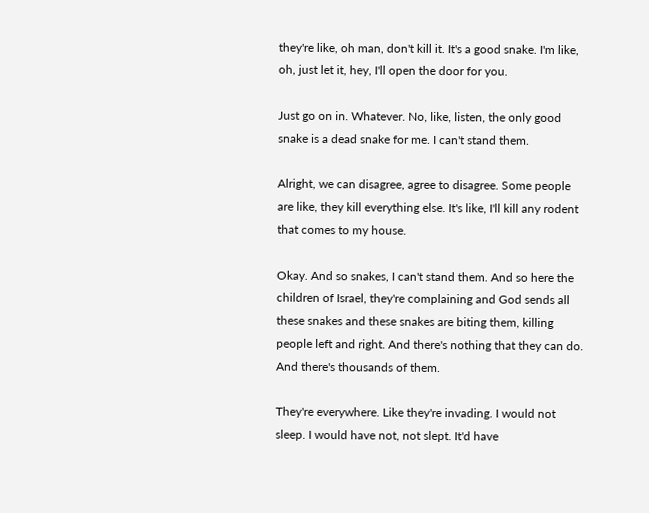they're like, oh man, don't kill it. It's a good snake. I'm like, oh, just let it, hey, I'll open the door for you.

Just go on in. Whatever. No, like, listen, the only good snake is a dead snake for me. I can't stand them.

Alright, we can disagree, agree to disagree. Some people are like, they kill everything else. It's like, I'll kill any rodent that comes to my house.

Okay. And so snakes, I can't stand them. And so here the children of Israel, they're complaining and God sends all these snakes and these snakes are biting them, killing people left and right. And there's nothing that they can do. And there's thousands of them.

They're everywhere. Like they're invading. I would not sleep. I would have not, not slept. It'd have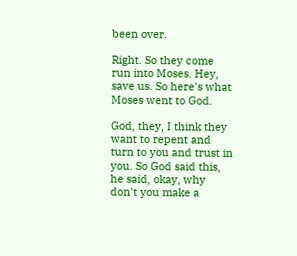been over.

Right. So they come run into Moses. Hey, save us. So here's what Moses went to God.

God, they, I think they want to repent and turn to you and trust in you. So God said this, he said, okay, why don't you make a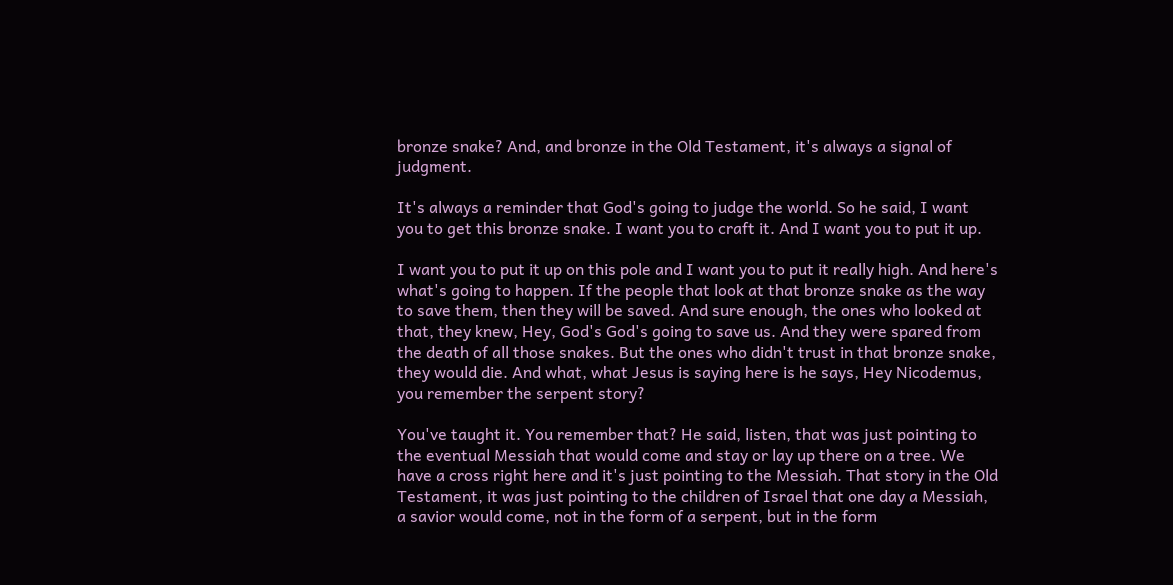bronze snake? And, and bronze in the Old Testament, it's always a signal of judgment.

It's always a reminder that God's going to judge the world. So he said, I want you to get this bronze snake. I want you to craft it. And I want you to put it up.

I want you to put it up on this pole and I want you to put it really high. And here's what's going to happen. If the people that look at that bronze snake as the way to save them, then they will be saved. And sure enough, the ones who looked at that, they knew, Hey, God's God's going to save us. And they were spared from the death of all those snakes. But the ones who didn't trust in that bronze snake, they would die. And what, what Jesus is saying here is he says, Hey Nicodemus, you remember the serpent story?

You've taught it. You remember that? He said, listen, that was just pointing to the eventual Messiah that would come and stay or lay up there on a tree. We have a cross right here and it's just pointing to the Messiah. That story in the Old Testament, it was just pointing to the children of Israel that one day a Messiah, a savior would come, not in the form of a serpent, but in the form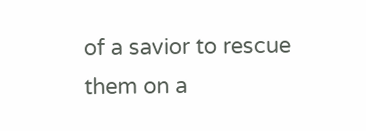of a savior to rescue them on a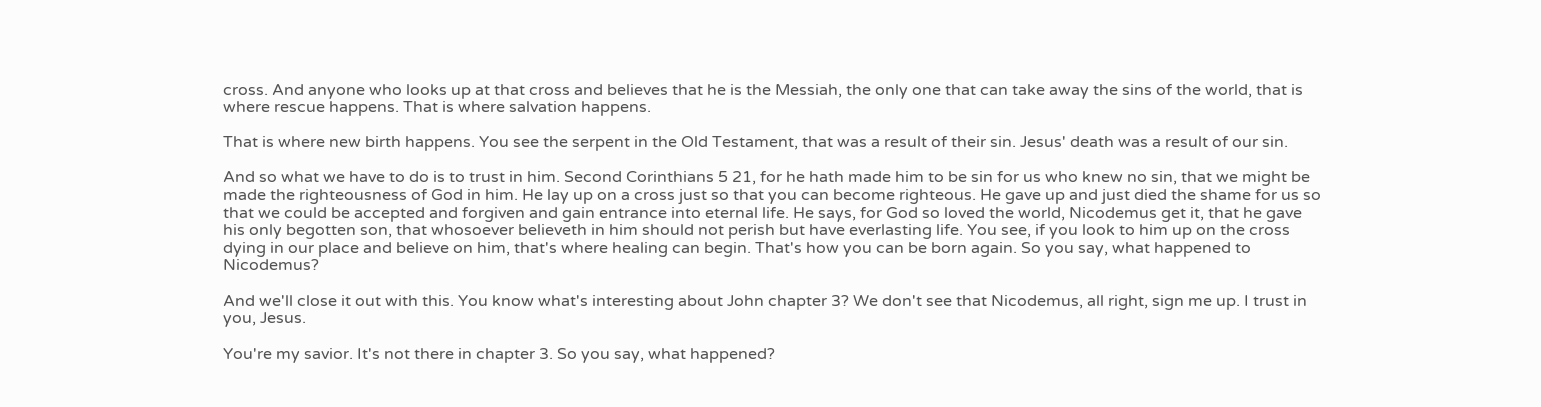cross. And anyone who looks up at that cross and believes that he is the Messiah, the only one that can take away the sins of the world, that is where rescue happens. That is where salvation happens.

That is where new birth happens. You see the serpent in the Old Testament, that was a result of their sin. Jesus' death was a result of our sin.

And so what we have to do is to trust in him. Second Corinthians 5 21, for he hath made him to be sin for us who knew no sin, that we might be made the righteousness of God in him. He lay up on a cross just so that you can become righteous. He gave up and just died the shame for us so that we could be accepted and forgiven and gain entrance into eternal life. He says, for God so loved the world, Nicodemus get it, that he gave his only begotten son, that whosoever believeth in him should not perish but have everlasting life. You see, if you look to him up on the cross dying in our place and believe on him, that's where healing can begin. That's how you can be born again. So you say, what happened to Nicodemus?

And we'll close it out with this. You know what's interesting about John chapter 3? We don't see that Nicodemus, all right, sign me up. I trust in you, Jesus.

You're my savior. It's not there in chapter 3. So you say, what happened?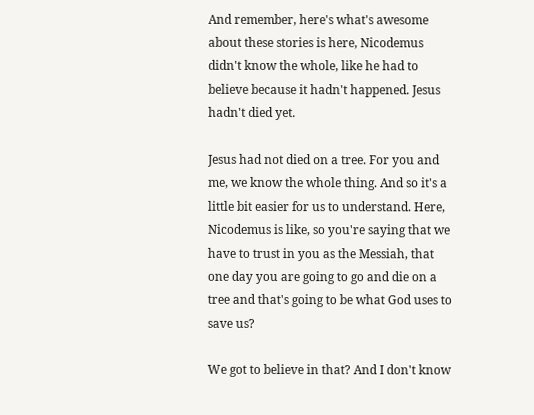And remember, here's what's awesome about these stories is here, Nicodemus didn't know the whole, like he had to believe because it hadn't happened. Jesus hadn't died yet.

Jesus had not died on a tree. For you and me, we know the whole thing. And so it's a little bit easier for us to understand. Here, Nicodemus is like, so you're saying that we have to trust in you as the Messiah, that one day you are going to go and die on a tree and that's going to be what God uses to save us?

We got to believe in that? And I don't know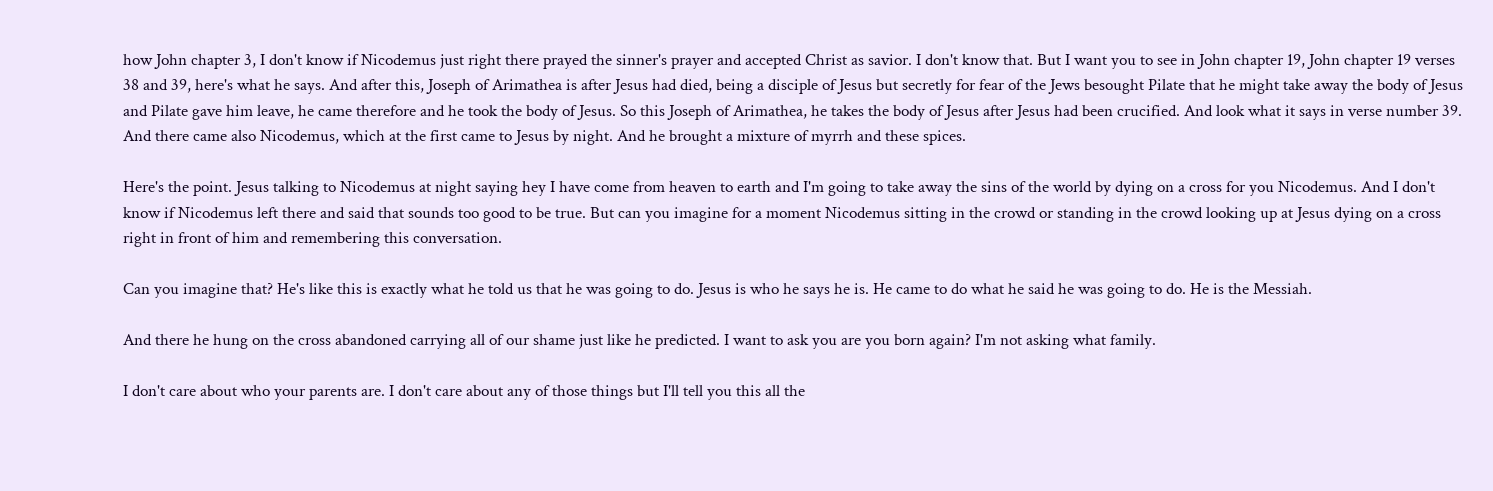how John chapter 3, I don't know if Nicodemus just right there prayed the sinner's prayer and accepted Christ as savior. I don't know that. But I want you to see in John chapter 19, John chapter 19 verses 38 and 39, here's what he says. And after this, Joseph of Arimathea is after Jesus had died, being a disciple of Jesus but secretly for fear of the Jews besought Pilate that he might take away the body of Jesus and Pilate gave him leave, he came therefore and he took the body of Jesus. So this Joseph of Arimathea, he takes the body of Jesus after Jesus had been crucified. And look what it says in verse number 39. And there came also Nicodemus, which at the first came to Jesus by night. And he brought a mixture of myrrh and these spices.

Here's the point. Jesus talking to Nicodemus at night saying hey I have come from heaven to earth and I'm going to take away the sins of the world by dying on a cross for you Nicodemus. And I don't know if Nicodemus left there and said that sounds too good to be true. But can you imagine for a moment Nicodemus sitting in the crowd or standing in the crowd looking up at Jesus dying on a cross right in front of him and remembering this conversation.

Can you imagine that? He's like this is exactly what he told us that he was going to do. Jesus is who he says he is. He came to do what he said he was going to do. He is the Messiah.

And there he hung on the cross abandoned carrying all of our shame just like he predicted. I want to ask you are you born again? I'm not asking what family.

I don't care about who your parents are. I don't care about any of those things but I'll tell you this all the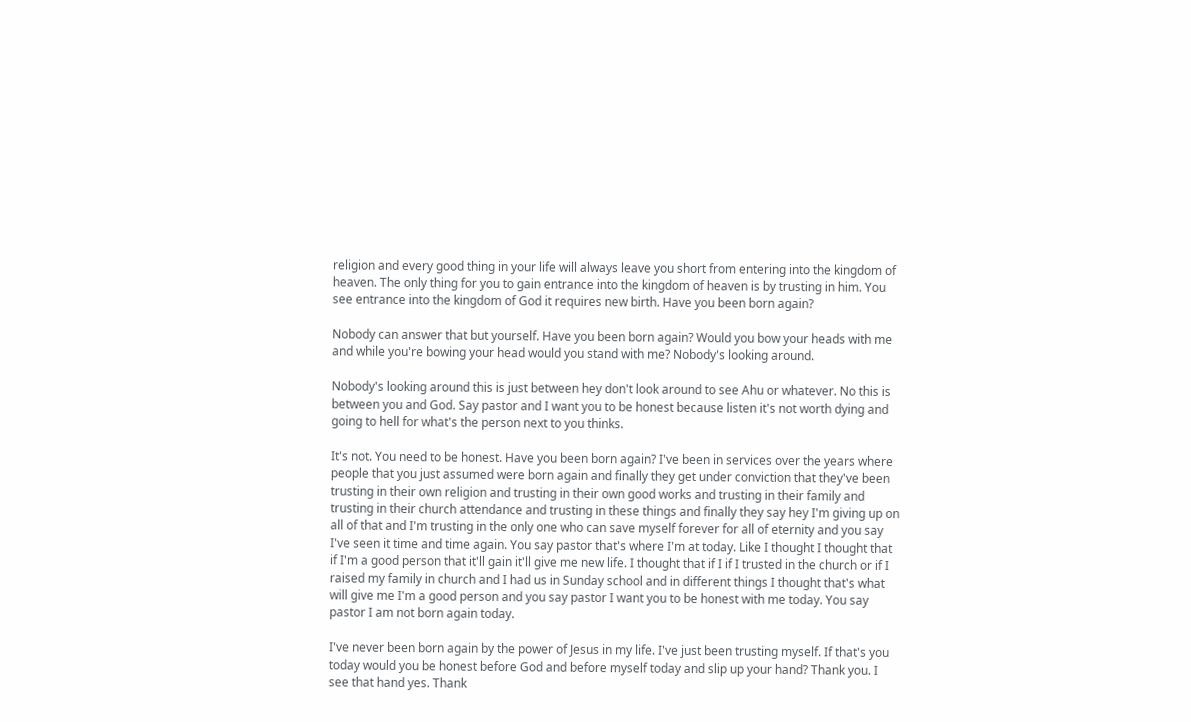religion and every good thing in your life will always leave you short from entering into the kingdom of heaven. The only thing for you to gain entrance into the kingdom of heaven is by trusting in him. You see entrance into the kingdom of God it requires new birth. Have you been born again?

Nobody can answer that but yourself. Have you been born again? Would you bow your heads with me and while you're bowing your head would you stand with me? Nobody's looking around.

Nobody's looking around this is just between hey don't look around to see Ahu or whatever. No this is between you and God. Say pastor and I want you to be honest because listen it's not worth dying and going to hell for what's the person next to you thinks.

It's not. You need to be honest. Have you been born again? I've been in services over the years where people that you just assumed were born again and finally they get under conviction that they've been trusting in their own religion and trusting in their own good works and trusting in their family and trusting in their church attendance and trusting in these things and finally they say hey I'm giving up on all of that and I'm trusting in the only one who can save myself forever for all of eternity and you say I've seen it time and time again. You say pastor that's where I'm at today. Like I thought I thought that if I'm a good person that it'll gain it'll give me new life. I thought that if I if I trusted in the church or if I raised my family in church and I had us in Sunday school and in different things I thought that's what will give me I'm a good person and you say pastor I want you to be honest with me today. You say pastor I am not born again today.

I've never been born again by the power of Jesus in my life. I've just been trusting myself. If that's you today would you be honest before God and before myself today and slip up your hand? Thank you. I see that hand yes. Thank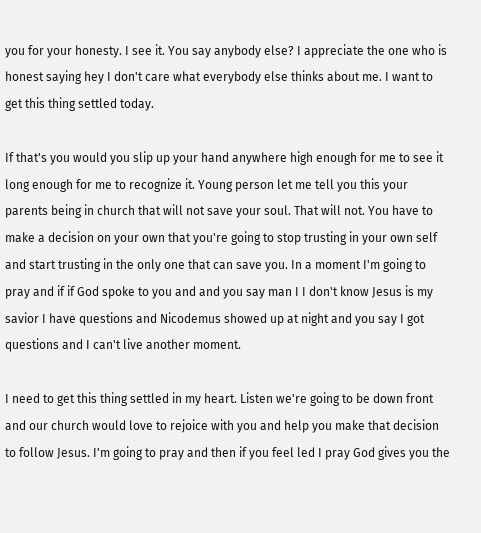you for your honesty. I see it. You say anybody else? I appreciate the one who is honest saying hey I don't care what everybody else thinks about me. I want to get this thing settled today.

If that's you would you slip up your hand anywhere high enough for me to see it long enough for me to recognize it. Young person let me tell you this your parents being in church that will not save your soul. That will not. You have to make a decision on your own that you're going to stop trusting in your own self and start trusting in the only one that can save you. In a moment I'm going to pray and if if God spoke to you and and you say man I I don't know Jesus is my savior I have questions and Nicodemus showed up at night and you say I got questions and I can't live another moment.

I need to get this thing settled in my heart. Listen we're going to be down front and our church would love to rejoice with you and help you make that decision to follow Jesus. I'm going to pray and then if you feel led I pray God gives you the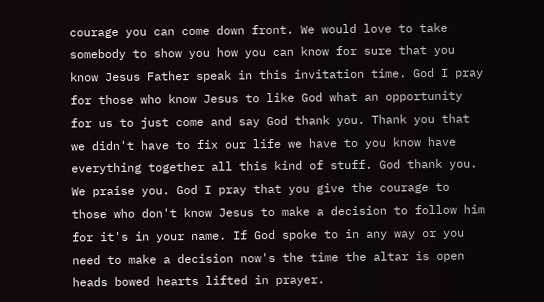courage you can come down front. We would love to take somebody to show you how you can know for sure that you know Jesus Father speak in this invitation time. God I pray for those who know Jesus to like God what an opportunity for us to just come and say God thank you. Thank you that we didn't have to fix our life we have to you know have everything together all this kind of stuff. God thank you. We praise you. God I pray that you give the courage to those who don't know Jesus to make a decision to follow him for it's in your name. If God spoke to in any way or you need to make a decision now's the time the altar is open heads bowed hearts lifted in prayer.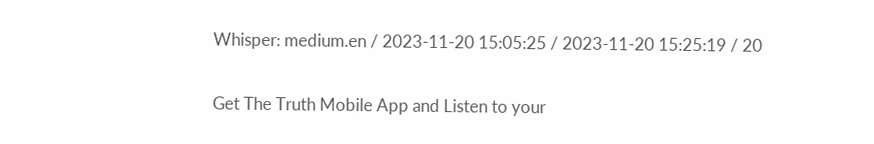Whisper: medium.en / 2023-11-20 15:05:25 / 2023-11-20 15:25:19 / 20

Get The Truth Mobile App and Listen to your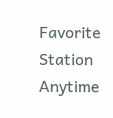Favorite Station Anytime